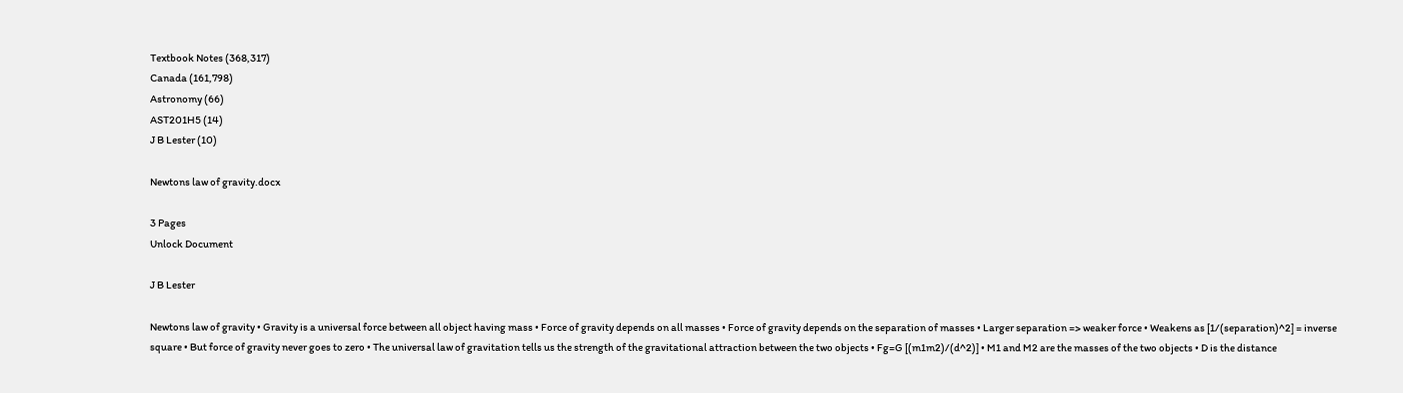Textbook Notes (368,317)
Canada (161,798)
Astronomy (66)
AST201H5 (14)
J B Lester (10)

Newtons law of gravity.docx

3 Pages
Unlock Document

J B Lester

Newtons law of gravity • Gravity is a universal force between all object having mass • Force of gravity depends on all masses • Force of gravity depends on the separation of masses • Larger separation => weaker force • Weakens as [1/(separation)^2] = inverse square • But force of gravity never goes to zero • The universal law of gravitation tells us the strength of the gravitational attraction between the two objects • Fg=G [(m1m2)/(d^2)] • M1 and M2 are the masses of the two objects • D is the distance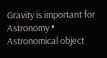Gravity is important for Astronomy • Astronomical object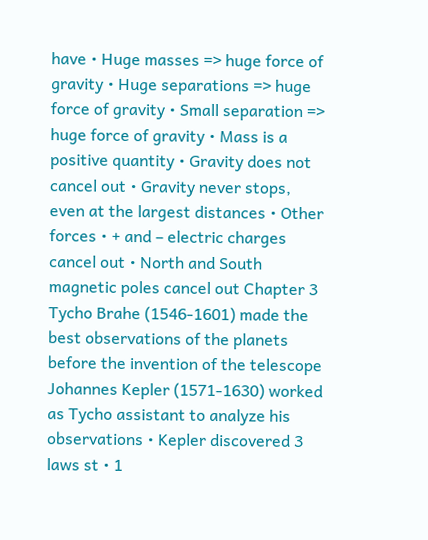have • Huge masses => huge force of gravity • Huge separations => huge force of gravity • Small separation => huge force of gravity • Mass is a positive quantity • Gravity does not cancel out • Gravity never stops, even at the largest distances • Other forces • + and – electric charges cancel out • North and South magnetic poles cancel out Chapter 3 Tycho Brahe (1546-1601) made the best observations of the planets before the invention of the telescope Johannes Kepler (1571-1630) worked as Tycho assistant to analyze his observations • Kepler discovered 3 laws st • 1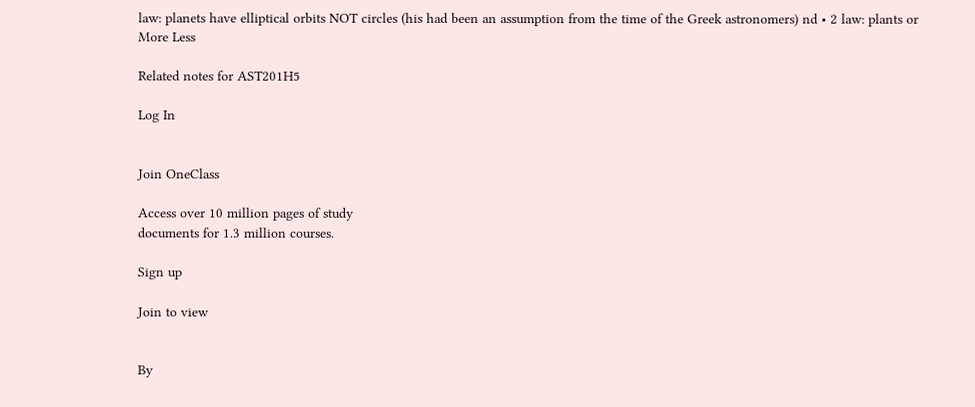law: planets have elliptical orbits NOT circles (his had been an assumption from the time of the Greek astronomers) nd • 2 law: plants or
More Less

Related notes for AST201H5

Log In


Join OneClass

Access over 10 million pages of study
documents for 1.3 million courses.

Sign up

Join to view


By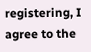registering, I agree to the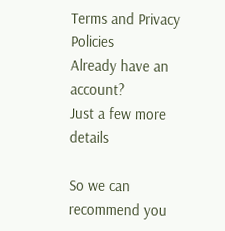Terms and Privacy Policies
Already have an account?
Just a few more details

So we can recommend you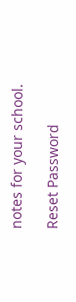notes for your school.

Reset Password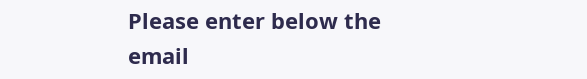Please enter below the email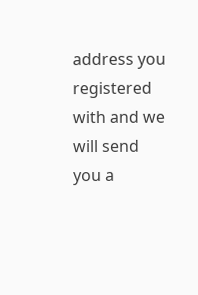address you registered with and we will send you a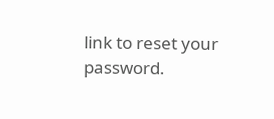link to reset your password.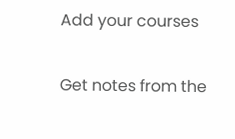Add your courses

Get notes from the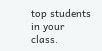top students in your class.